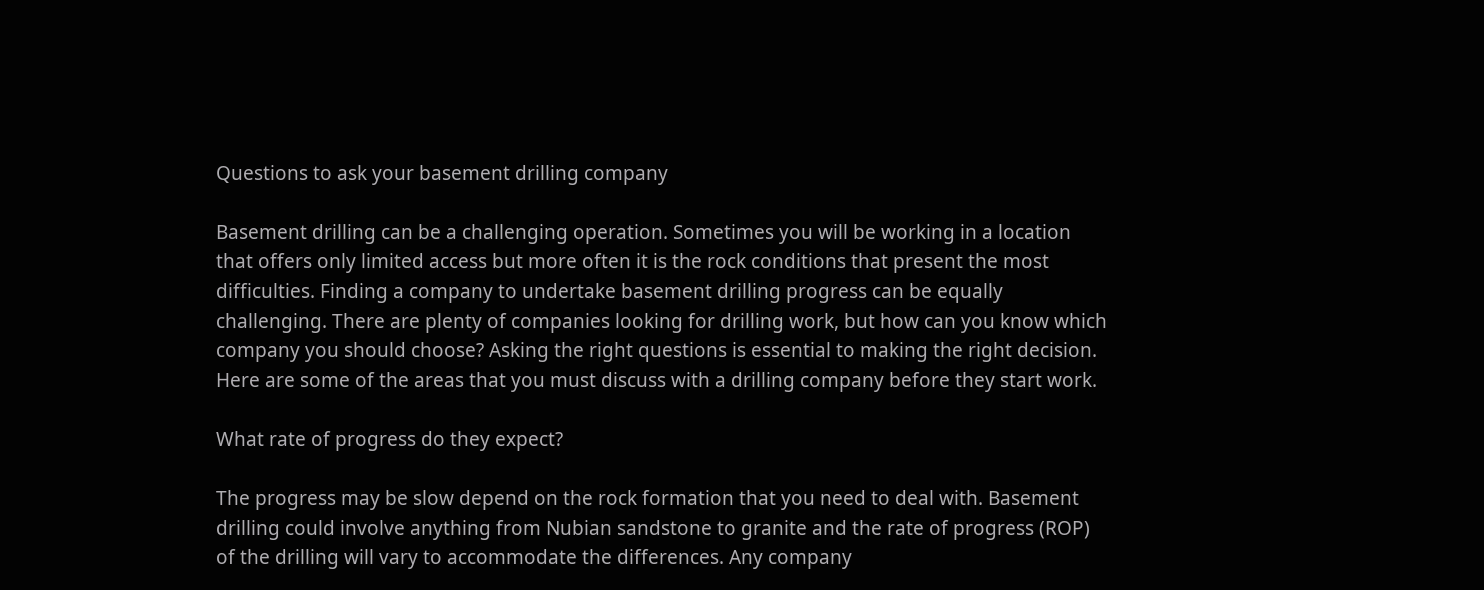Questions to ask your basement drilling company

Basement drilling can be a challenging operation. Sometimes you will be working in a location that offers only limited access but more often it is the rock conditions that present the most difficulties. Finding a company to undertake basement drilling progress can be equally challenging. There are plenty of companies looking for drilling work, but how can you know which company you should choose? Asking the right questions is essential to making the right decision. Here are some of the areas that you must discuss with a drilling company before they start work.

What rate of progress do they expect?

The progress may be slow depend on the rock formation that you need to deal with. Basement drilling could involve anything from Nubian sandstone to granite and the rate of progress (ROP) of the drilling will vary to accommodate the differences. Any company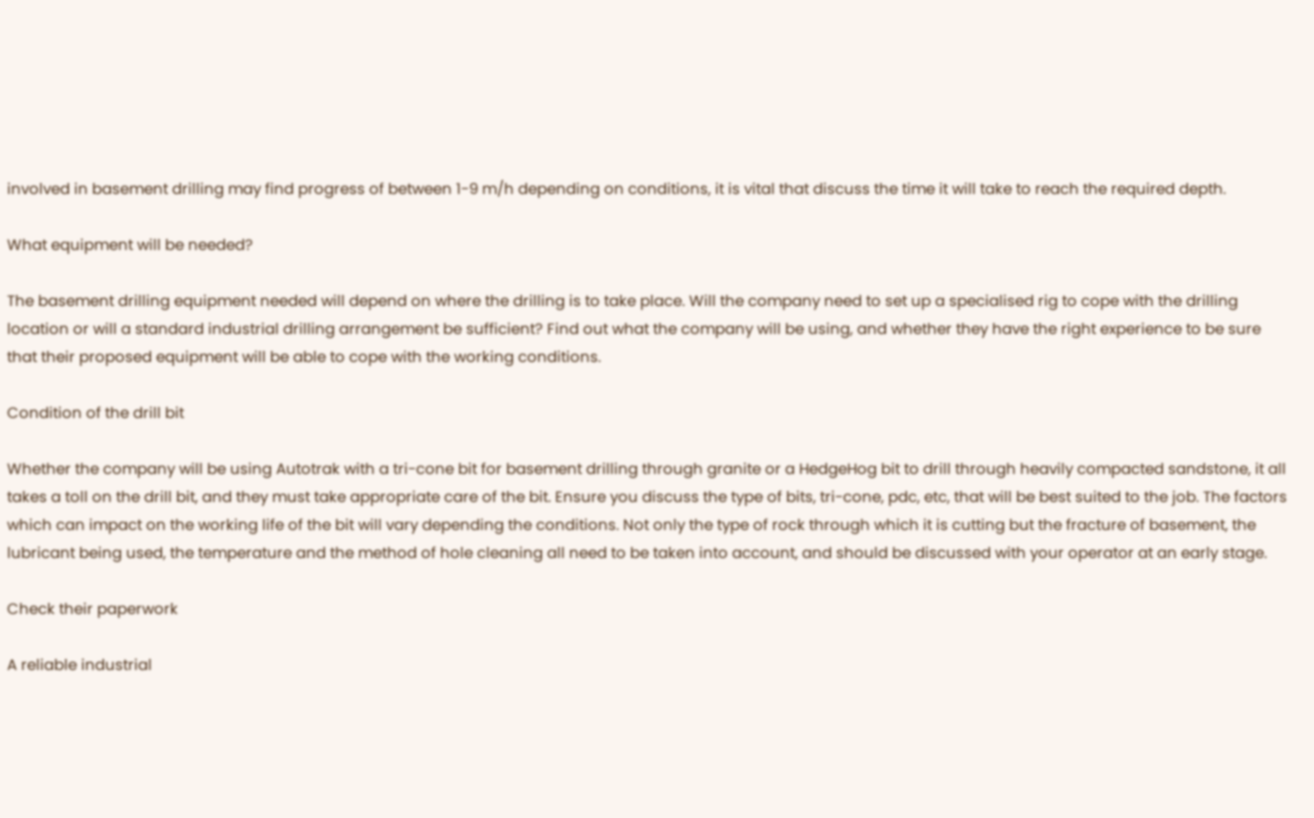involved in basement drilling may find progress of between 1-9 m/h depending on conditions, it is vital that discuss the time it will take to reach the required depth.

What equipment will be needed?

The basement drilling equipment needed will depend on where the drilling is to take place. Will the company need to set up a specialised rig to cope with the drilling location or will a standard industrial drilling arrangement be sufficient? Find out what the company will be using, and whether they have the right experience to be sure that their proposed equipment will be able to cope with the working conditions.

Condition of the drill bit

Whether the company will be using Autotrak with a tri-cone bit for basement drilling through granite or a HedgeHog bit to drill through heavily compacted sandstone, it all takes a toll on the drill bit, and they must take appropriate care of the bit. Ensure you discuss the type of bits, tri-cone, pdc, etc, that will be best suited to the job. The factors which can impact on the working life of the bit will vary depending the conditions. Not only the type of rock through which it is cutting but the fracture of basement, the lubricant being used, the temperature and the method of hole cleaning all need to be taken into account, and should be discussed with your operator at an early stage.

Check their paperwork

A reliable industrial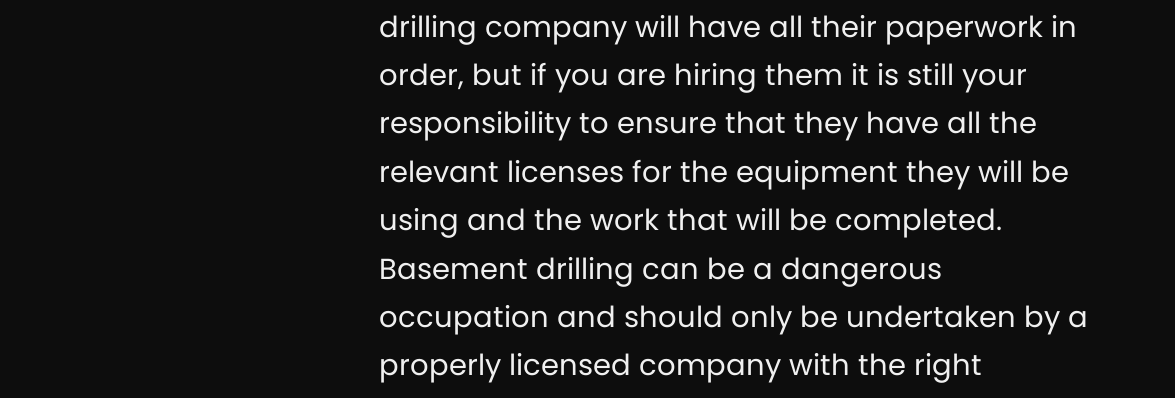drilling company will have all their paperwork in order, but if you are hiring them it is still your responsibility to ensure that they have all the relevant licenses for the equipment they will be using and the work that will be completed. Basement drilling can be a dangerous occupation and should only be undertaken by a properly licensed company with the right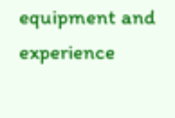equipment and experience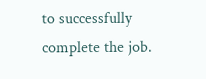to successfully complete the job.